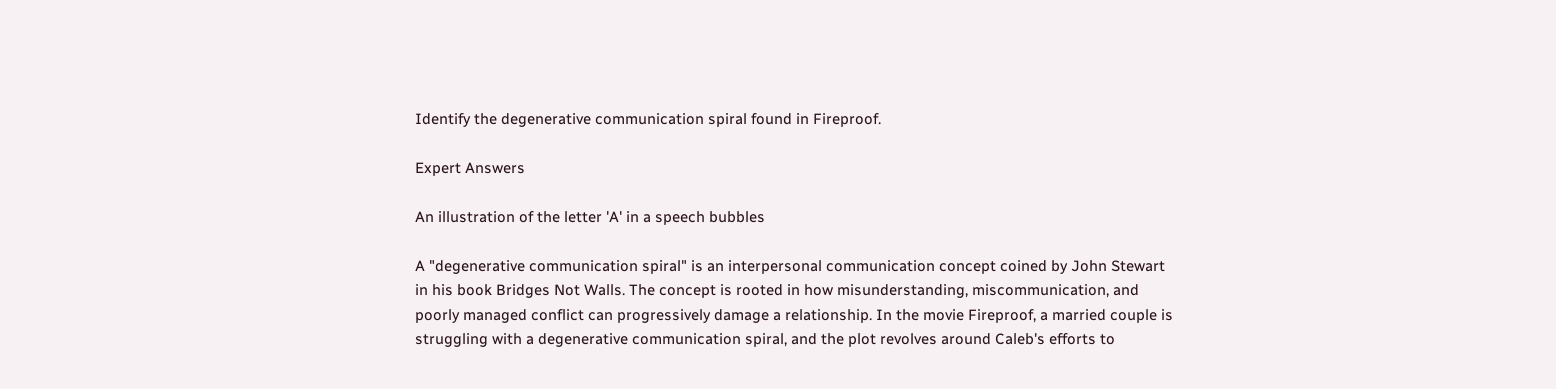Identify the degenerative communication spiral found in Fireproof.

Expert Answers

An illustration of the letter 'A' in a speech bubbles

A "degenerative communication spiral" is an interpersonal communication concept coined by John Stewart in his book Bridges Not Walls. The concept is rooted in how misunderstanding, miscommunication, and poorly managed conflict can progressively damage a relationship. In the movie Fireproof, a married couple is struggling with a degenerative communication spiral, and the plot revolves around Caleb's efforts to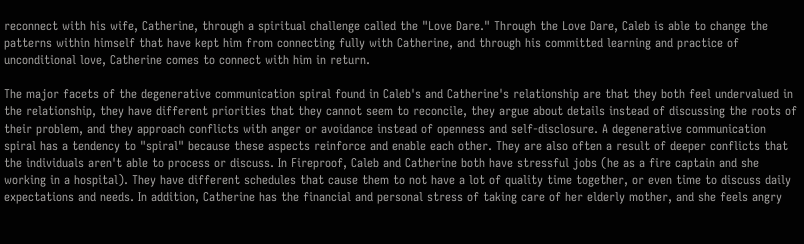reconnect with his wife, Catherine, through a spiritual challenge called the "Love Dare." Through the Love Dare, Caleb is able to change the patterns within himself that have kept him from connecting fully with Catherine, and through his committed learning and practice of unconditional love, Catherine comes to connect with him in return.

The major facets of the degenerative communication spiral found in Caleb's and Catherine's relationship are that they both feel undervalued in the relationship, they have different priorities that they cannot seem to reconcile, they argue about details instead of discussing the roots of their problem, and they approach conflicts with anger or avoidance instead of openness and self-disclosure. A degenerative communication spiral has a tendency to "spiral" because these aspects reinforce and enable each other. They are also often a result of deeper conflicts that the individuals aren't able to process or discuss. In Fireproof, Caleb and Catherine both have stressful jobs (he as a fire captain and she working in a hospital). They have different schedules that cause them to not have a lot of quality time together, or even time to discuss daily expectations and needs. In addition, Catherine has the financial and personal stress of taking care of her elderly mother, and she feels angry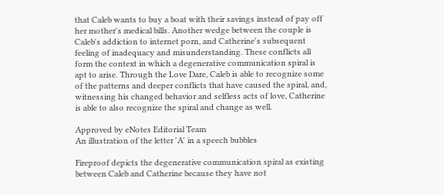that Caleb wants to buy a boat with their savings instead of pay off her mother's medical bills. Another wedge between the couple is Caleb's addiction to internet porn, and Catherine's subsequent feeling of inadequacy and misunderstanding. These conflicts all form the context in which a degenerative communication spiral is apt to arise. Through the Love Dare, Caleb is able to recognize some of the patterns and deeper conflicts that have caused the spiral, and, witnessing his changed behavior and selfless acts of love, Catherine is able to also recognize the spiral and change as well.

Approved by eNotes Editorial Team
An illustration of the letter 'A' in a speech bubbles

Fireproof depicts the degenerative communication spiral as existing between Caleb and Catherine because they have not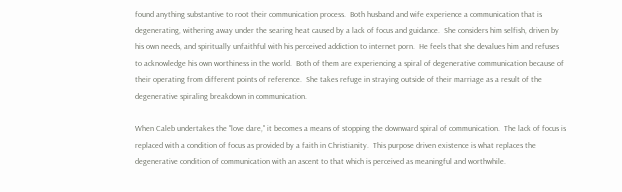found anything substantive to root their communication process.  Both husband and wife experience a communication that is degenerating, withering away under the searing heat caused by a lack of focus and guidance.  She considers him selfish, driven by his own needs, and spiritually unfaithful with his perceived addiction to internet porn.  He feels that she devalues him and refuses to acknowledge his own worthiness in the world.  Both of them are experiencing a spiral of degenerative communication because of their operating from different points of reference.  She takes refuge in straying outside of their marriage as a result of the degenerative spiraling breakdown in communication.

When Caleb undertakes the "love dare," it becomes a means of stopping the downward spiral of communication.  The lack of focus is replaced with a condition of focus as provided by a faith in Christianity.  This purpose driven existence is what replaces the degenerative condition of communication with an ascent to that which is perceived as meaningful and worthwhile.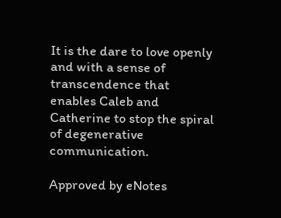It is the dare to love openly and with a sense of transcendence that enables Caleb and Catherine to stop the spiral of degenerative communication.

Approved by eNotes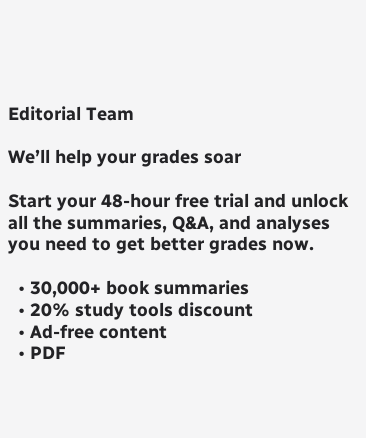Editorial Team

We’ll help your grades soar

Start your 48-hour free trial and unlock all the summaries, Q&A, and analyses you need to get better grades now.

  • 30,000+ book summaries
  • 20% study tools discount
  • Ad-free content
  • PDF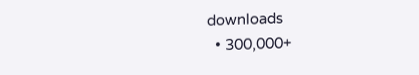downloads
  • 300,000+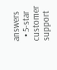answers
  • 5-star customer support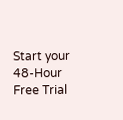Start your 48-Hour Free Trial